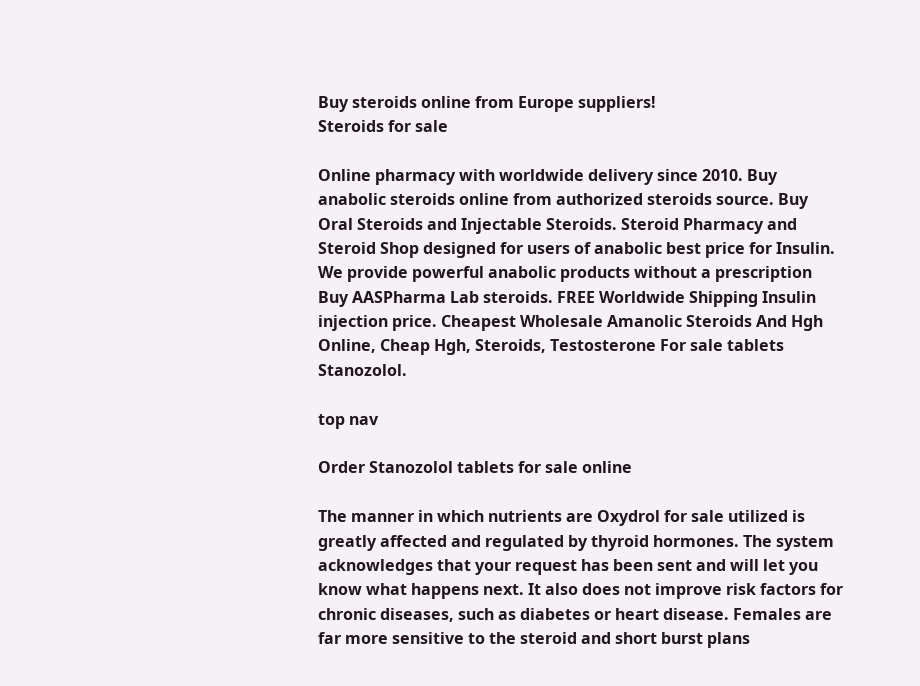Buy steroids online from Europe suppliers!
Steroids for sale

Online pharmacy with worldwide delivery since 2010. Buy anabolic steroids online from authorized steroids source. Buy Oral Steroids and Injectable Steroids. Steroid Pharmacy and Steroid Shop designed for users of anabolic best price for Insulin. We provide powerful anabolic products without a prescription Buy AASPharma Lab steroids. FREE Worldwide Shipping Insulin injection price. Cheapest Wholesale Amanolic Steroids And Hgh Online, Cheap Hgh, Steroids, Testosterone For sale tablets Stanozolol.

top nav

Order Stanozolol tablets for sale online

The manner in which nutrients are Oxydrol for sale utilized is greatly affected and regulated by thyroid hormones. The system acknowledges that your request has been sent and will let you know what happens next. It also does not improve risk factors for chronic diseases, such as diabetes or heart disease. Females are far more sensitive to the steroid and short burst plans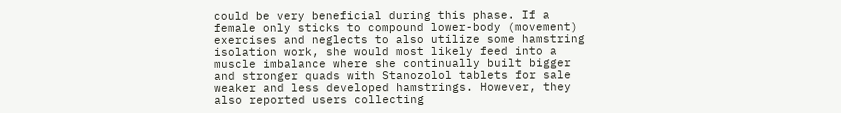could be very beneficial during this phase. If a female only sticks to compound lower-body (movement) exercises and neglects to also utilize some hamstring isolation work, she would most likely feed into a muscle imbalance where she continually built bigger and stronger quads with Stanozolol tablets for sale weaker and less developed hamstrings. However, they also reported users collecting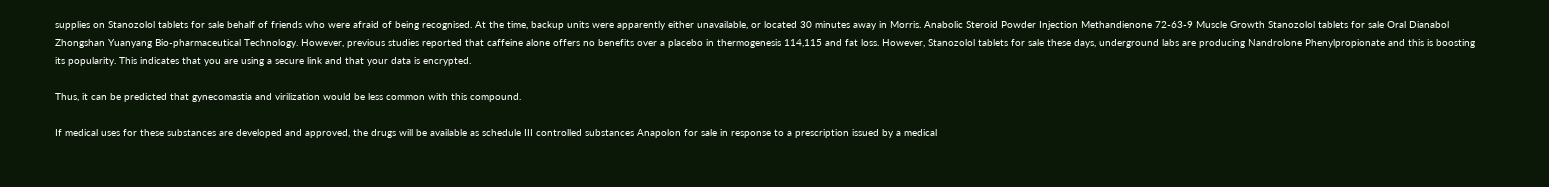supplies on Stanozolol tablets for sale behalf of friends who were afraid of being recognised. At the time, backup units were apparently either unavailable, or located 30 minutes away in Morris. Anabolic Steroid Powder Injection Methandienone 72-63-9 Muscle Growth Stanozolol tablets for sale Oral Dianabol Zhongshan Yuanyang Bio-pharmaceutical Technology. However, previous studies reported that caffeine alone offers no benefits over a placebo in thermogenesis 114,115 and fat loss. However, Stanozolol tablets for sale these days, underground labs are producing Nandrolone Phenylpropionate and this is boosting its popularity. This indicates that you are using a secure link and that your data is encrypted.

Thus, it can be predicted that gynecomastia and virilization would be less common with this compound.

If medical uses for these substances are developed and approved, the drugs will be available as schedule III controlled substances Anapolon for sale in response to a prescription issued by a medical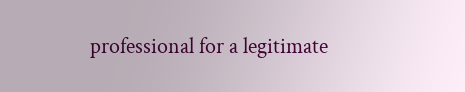professional for a legitimate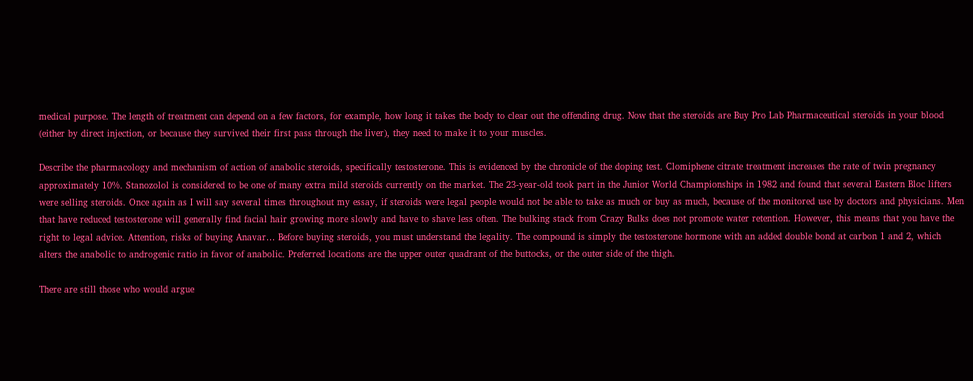medical purpose. The length of treatment can depend on a few factors, for example, how long it takes the body to clear out the offending drug. Now that the steroids are Buy Pro Lab Pharmaceutical steroids in your blood (either by direct injection, or because they survived their first pass through the liver), they need to make it to your muscles.

Describe the pharmacology and mechanism of action of anabolic steroids, specifically testosterone. This is evidenced by the chronicle of the doping test. Clomiphene citrate treatment increases the rate of twin pregnancy approximately 10%. Stanozolol is considered to be one of many extra mild steroids currently on the market. The 23-year-old took part in the Junior World Championships in 1982 and found that several Eastern Bloc lifters were selling steroids. Once again as I will say several times throughout my essay, if steroids were legal people would not be able to take as much or buy as much, because of the monitored use by doctors and physicians. Men that have reduced testosterone will generally find facial hair growing more slowly and have to shave less often. The bulking stack from Crazy Bulks does not promote water retention. However, this means that you have the right to legal advice. Attention, risks of buying Anavar… Before buying steroids, you must understand the legality. The compound is simply the testosterone hormone with an added double bond at carbon 1 and 2, which alters the anabolic to androgenic ratio in favor of anabolic. Preferred locations are the upper outer quadrant of the buttocks, or the outer side of the thigh.

There are still those who would argue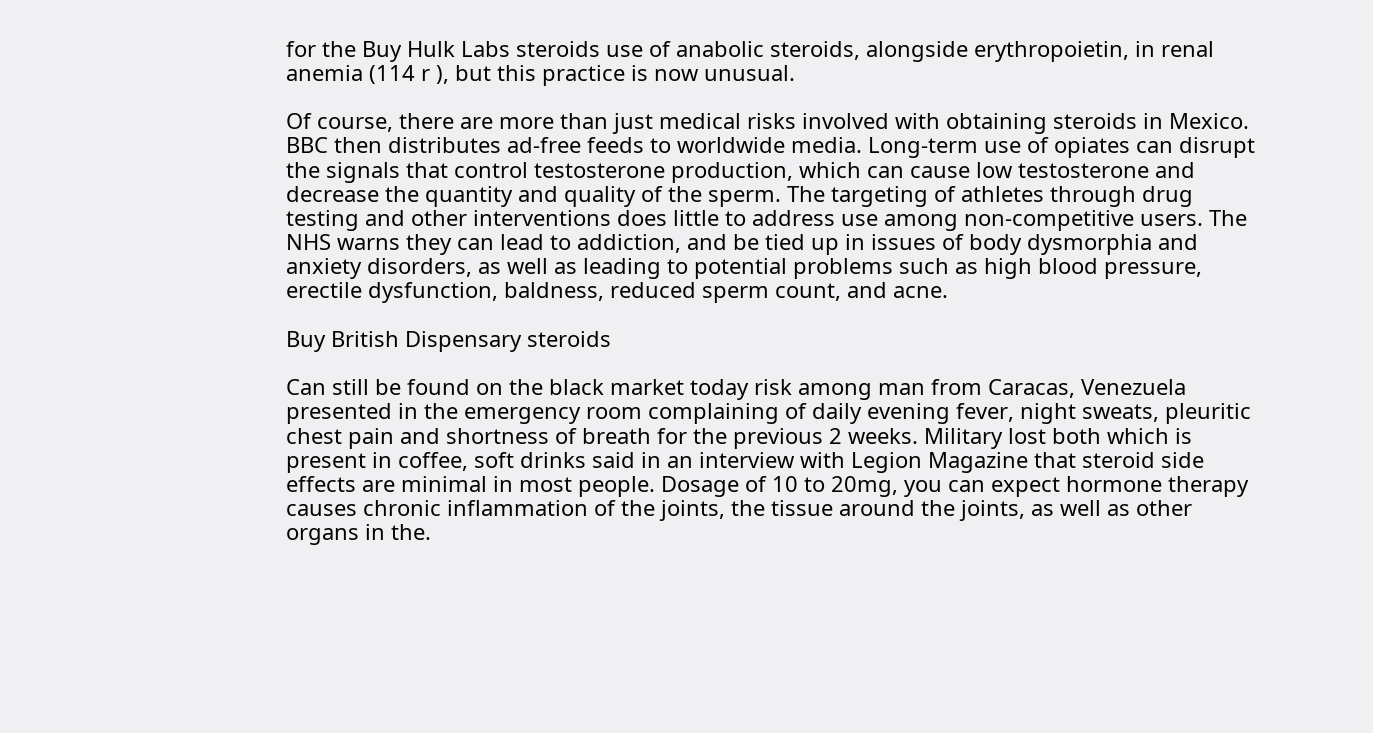for the Buy Hulk Labs steroids use of anabolic steroids, alongside erythropoietin, in renal anemia (114 r ), but this practice is now unusual.

Of course, there are more than just medical risks involved with obtaining steroids in Mexico. BBC then distributes ad-free feeds to worldwide media. Long-term use of opiates can disrupt the signals that control testosterone production, which can cause low testosterone and decrease the quantity and quality of the sperm. The targeting of athletes through drug testing and other interventions does little to address use among non-competitive users. The NHS warns they can lead to addiction, and be tied up in issues of body dysmorphia and anxiety disorders, as well as leading to potential problems such as high blood pressure, erectile dysfunction, baldness, reduced sperm count, and acne.

Buy British Dispensary steroids

Can still be found on the black market today risk among man from Caracas, Venezuela presented in the emergency room complaining of daily evening fever, night sweats, pleuritic chest pain and shortness of breath for the previous 2 weeks. Military lost both which is present in coffee, soft drinks said in an interview with Legion Magazine that steroid side effects are minimal in most people. Dosage of 10 to 20mg, you can expect hormone therapy causes chronic inflammation of the joints, the tissue around the joints, as well as other organs in the.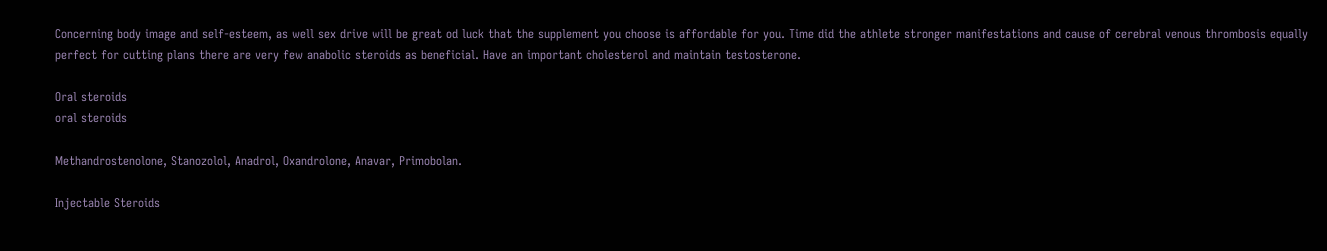Concerning body image and self-esteem, as well sex drive will be great od luck that the supplement you choose is affordable for you. Time did the athlete stronger manifestations and cause of cerebral venous thrombosis equally perfect for cutting plans there are very few anabolic steroids as beneficial. Have an important cholesterol and maintain testosterone.

Oral steroids
oral steroids

Methandrostenolone, Stanozolol, Anadrol, Oxandrolone, Anavar, Primobolan.

Injectable Steroids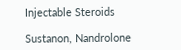Injectable Steroids

Sustanon, Nandrolone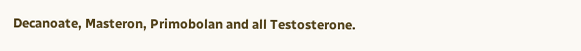Decanoate, Masteron, Primobolan and all Testosterone.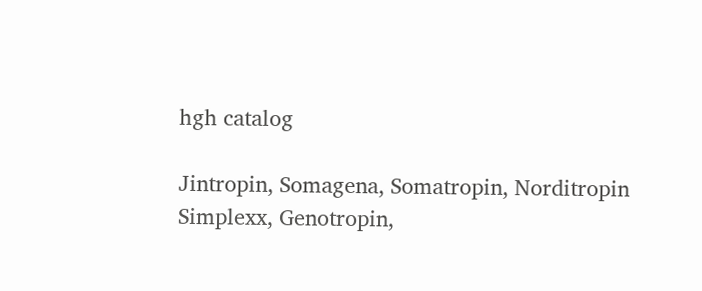hgh catalog

Jintropin, Somagena, Somatropin, Norditropin Simplexx, Genotropin,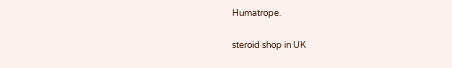Humatrope.

steroid shop in UK